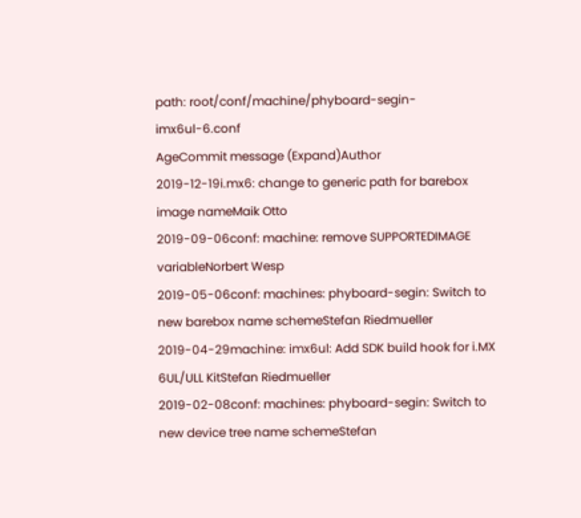path: root/conf/machine/phyboard-segin-imx6ul-6.conf
AgeCommit message (Expand)Author
2019-12-19i.mx6: change to generic path for barebox image nameMaik Otto
2019-09-06conf: machine: remove SUPPORTEDIMAGE variableNorbert Wesp
2019-05-06conf: machines: phyboard-segin: Switch to new barebox name schemeStefan Riedmueller
2019-04-29machine: imx6ul: Add SDK build hook for i.MX 6UL/ULL KitStefan Riedmueller
2019-02-08conf: machines: phyboard-segin: Switch to new device tree name schemeStefan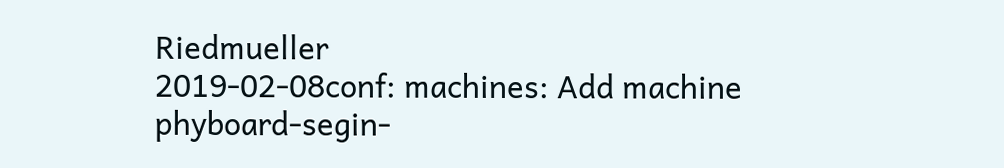Riedmueller
2019-02-08conf: machines: Add machine phyboard-segin-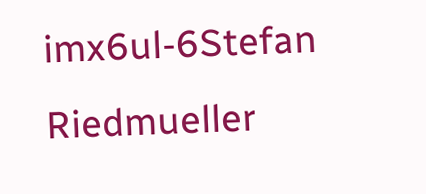imx6ul-6Stefan Riedmueller